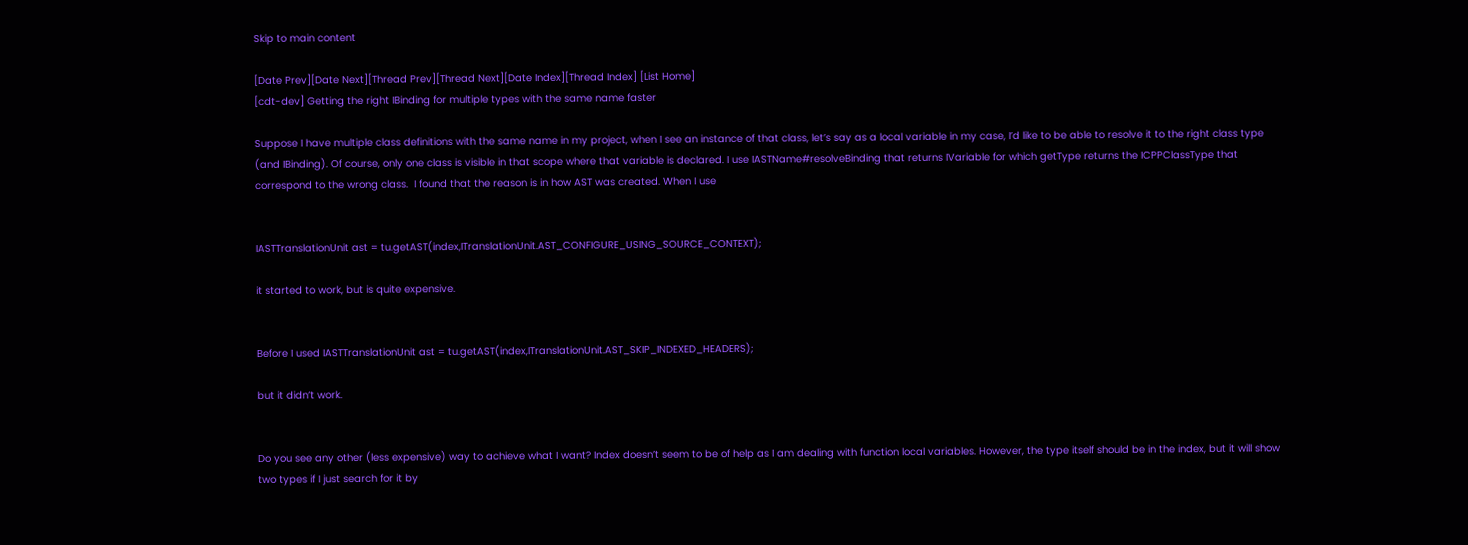Skip to main content

[Date Prev][Date Next][Thread Prev][Thread Next][Date Index][Thread Index] [List Home]
[cdt-dev] Getting the right IBinding for multiple types with the same name faster

Suppose I have multiple class definitions with the same name in my project, when I see an instance of that class, let’s say as a local variable in my case, I’d like to be able to resolve it to the right class type (and IBinding). Of course, only one class is visible in that scope where that variable is declared. I use IASTName#resolveBinding that returns IVariable for which getType returns the ICPPClassType that correspond to the wrong class.  I found that the reason is in how AST was created. When I use


IASTTranslationUnit ast = tu.getAST(index,ITranslationUnit.AST_CONFIGURE_USING_SOURCE_CONTEXT);

it started to work, but is quite expensive.


Before I used IASTTranslationUnit ast = tu.getAST(index,ITranslationUnit.AST_SKIP_INDEXED_HEADERS);

but it didn’t work.


Do you see any other (less expensive) way to achieve what I want? Index doesn’t seem to be of help as I am dealing with function local variables. However, the type itself should be in the index, but it will show two types if I just search for it by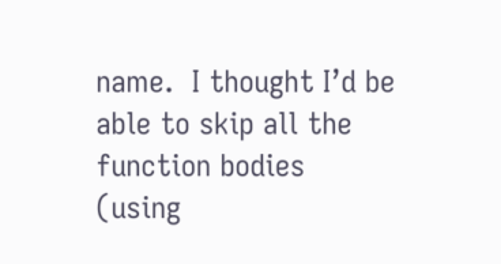name.  I thought I’d be able to skip all the function bodies (using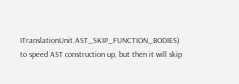ITranslationUnit.AST_SKIP_FUNCTION_BODIES) to speed AST construction up, but then it will skip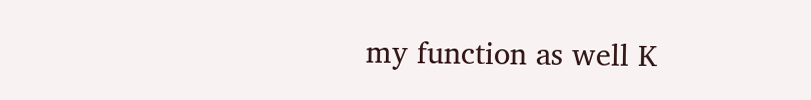my function as well K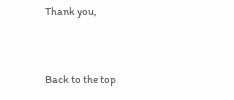Thank you,


Back to the top